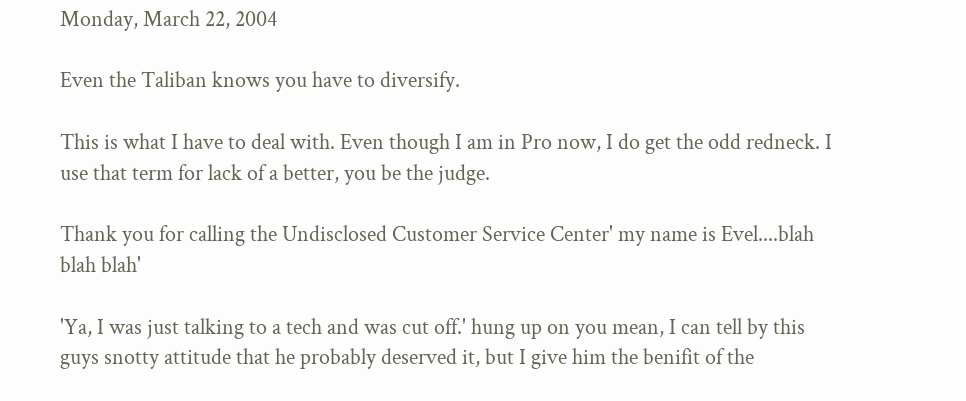Monday, March 22, 2004

Even the Taliban knows you have to diversify.

This is what I have to deal with. Even though I am in Pro now, I do get the odd redneck. I use that term for lack of a better, you be the judge.

Thank you for calling the Undisclosed Customer Service Center' my name is Evel....blah blah blah'

'Ya, I was just talking to a tech and was cut off.' hung up on you mean, I can tell by this guys snotty attitude that he probably deserved it, but I give him the benifit of the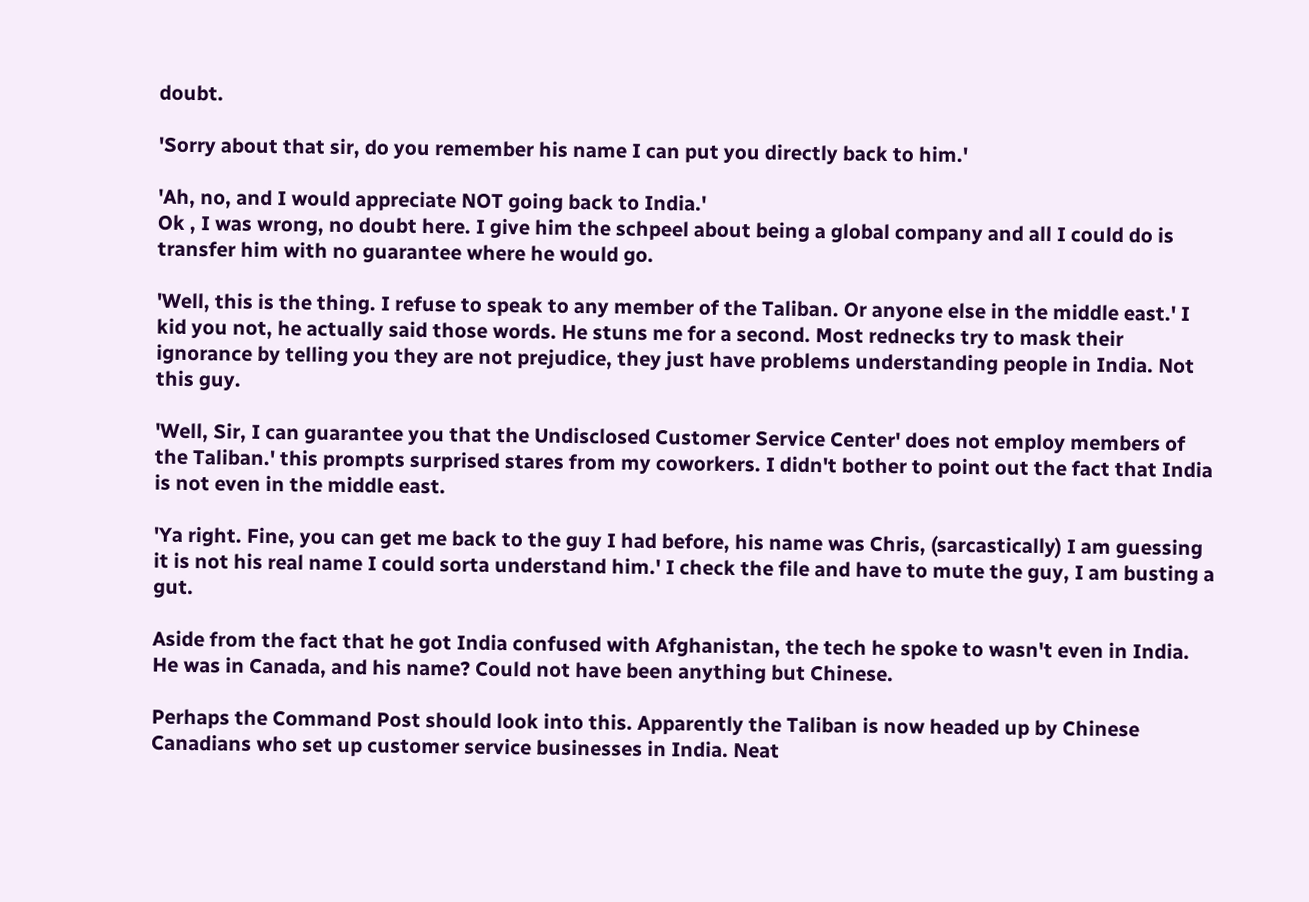doubt.

'Sorry about that sir, do you remember his name I can put you directly back to him.'

'Ah, no, and I would appreciate NOT going back to India.'
Ok , I was wrong, no doubt here. I give him the schpeel about being a global company and all I could do is transfer him with no guarantee where he would go.

'Well, this is the thing. I refuse to speak to any member of the Taliban. Or anyone else in the middle east.' I kid you not, he actually said those words. He stuns me for a second. Most rednecks try to mask their ignorance by telling you they are not prejudice, they just have problems understanding people in India. Not this guy.

'Well, Sir, I can guarantee you that the Undisclosed Customer Service Center' does not employ members of the Taliban.' this prompts surprised stares from my coworkers. I didn't bother to point out the fact that India is not even in the middle east.

'Ya right. Fine, you can get me back to the guy I had before, his name was Chris, (sarcastically) I am guessing it is not his real name I could sorta understand him.' I check the file and have to mute the guy, I am busting a gut.

Aside from the fact that he got India confused with Afghanistan, the tech he spoke to wasn't even in India. He was in Canada, and his name? Could not have been anything but Chinese.

Perhaps the Command Post should look into this. Apparently the Taliban is now headed up by Chinese Canadians who set up customer service businesses in India. Neat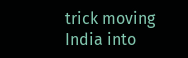trick moving India into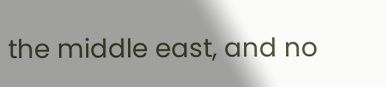the middle east, and no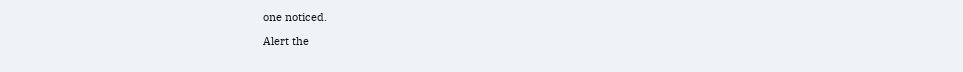one noticed.

Alert the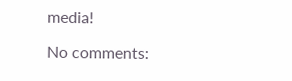media!

No comments: